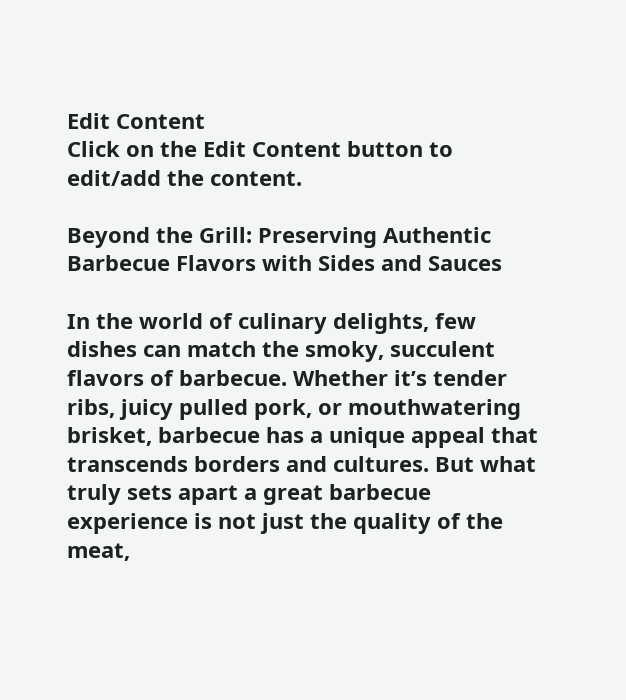Edit Content
Click on the Edit Content button to edit/add the content.

Beyond the Grill: Preserving Authentic Barbecue Flavors with Sides and Sauces

In the world of culinary delights, few dishes can match the smoky, succulent flavors of barbecue. Whether it’s tender ribs, juicy pulled pork, or mouthwatering brisket, barbecue has a unique appeal that transcends borders and cultures. But what truly sets apart a great barbecue experience is not just the quality of the meat,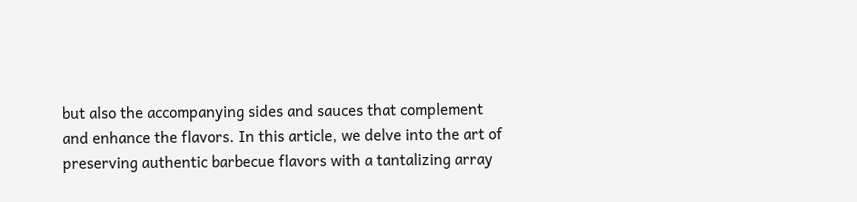but also the accompanying sides and sauces that complement and enhance the flavors. In this article, we delve into the art of preserving authentic barbecue flavors with a tantalizing array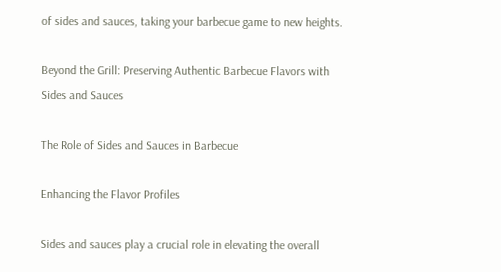of sides and sauces, taking your barbecue game to new heights.

Beyond the Grill: Preserving Authentic Barbecue Flavors with Sides and Sauces

The Role of Sides and Sauces in Barbecue

Enhancing the Flavor Profiles

Sides and sauces play a crucial role in elevating the overall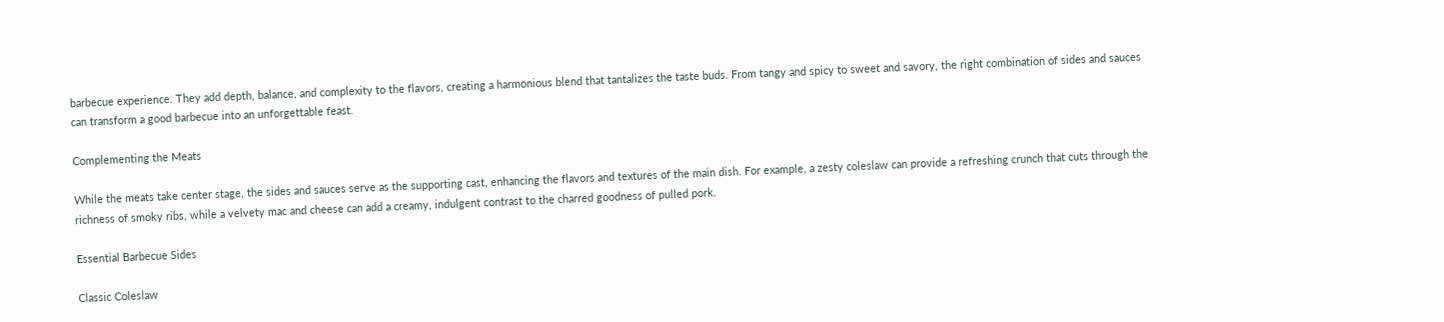barbecue experience. They add depth, balance, and complexity to the flavors, creating a harmonious blend that tantalizes the taste buds. From tangy and spicy to sweet and savory, the right combination of sides and sauces can transform a good barbecue into an unforgettable feast.

Complementing the Meats

While the meats take center stage, the sides and sauces serve as the supporting cast, enhancing the flavors and textures of the main dish. For example, a zesty coleslaw can provide a refreshing crunch that cuts through the richness of smoky ribs, while a velvety mac and cheese can add a creamy, indulgent contrast to the charred goodness of pulled pork.

Essential Barbecue Sides

Classic Coleslaw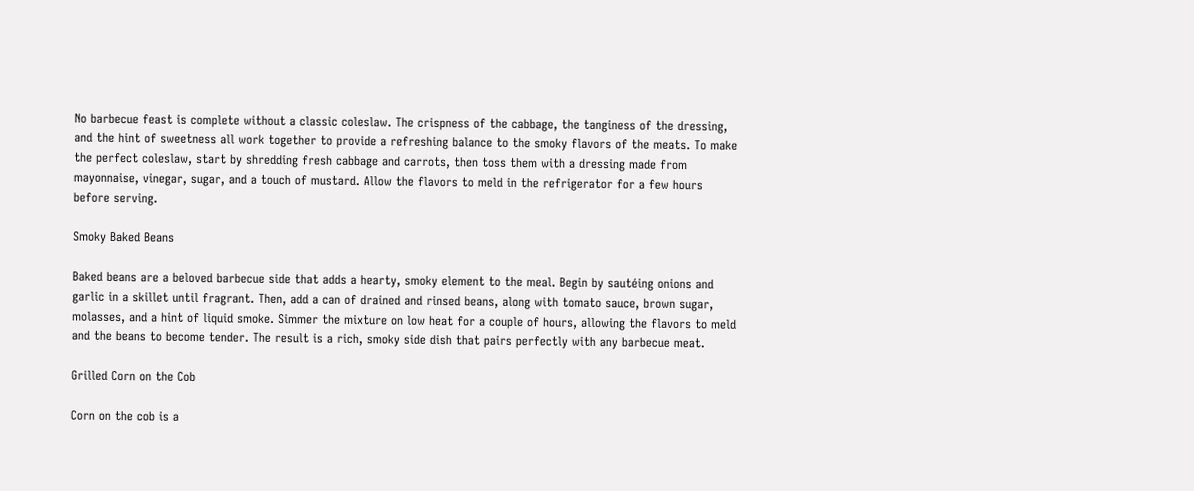No barbecue feast is complete without a classic coleslaw. The crispness of the cabbage, the tanginess of the dressing, and the hint of sweetness all work together to provide a refreshing balance to the smoky flavors of the meats. To make the perfect coleslaw, start by shredding fresh cabbage and carrots, then toss them with a dressing made from mayonnaise, vinegar, sugar, and a touch of mustard. Allow the flavors to meld in the refrigerator for a few hours before serving.

Smoky Baked Beans

Baked beans are a beloved barbecue side that adds a hearty, smoky element to the meal. Begin by sautéing onions and garlic in a skillet until fragrant. Then, add a can of drained and rinsed beans, along with tomato sauce, brown sugar, molasses, and a hint of liquid smoke. Simmer the mixture on low heat for a couple of hours, allowing the flavors to meld and the beans to become tender. The result is a rich, smoky side dish that pairs perfectly with any barbecue meat.

Grilled Corn on the Cob

Corn on the cob is a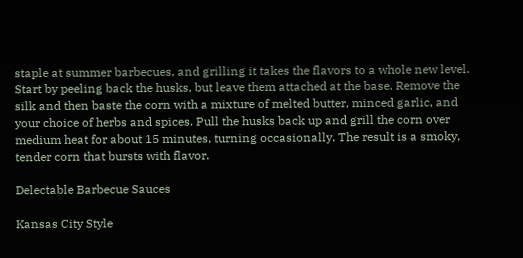staple at summer barbecues, and grilling it takes the flavors to a whole new level. Start by peeling back the husks, but leave them attached at the base. Remove the silk and then baste the corn with a mixture of melted butter, minced garlic, and your choice of herbs and spices. Pull the husks back up and grill the corn over medium heat for about 15 minutes, turning occasionally. The result is a smoky, tender corn that bursts with flavor.

Delectable Barbecue Sauces

Kansas City Style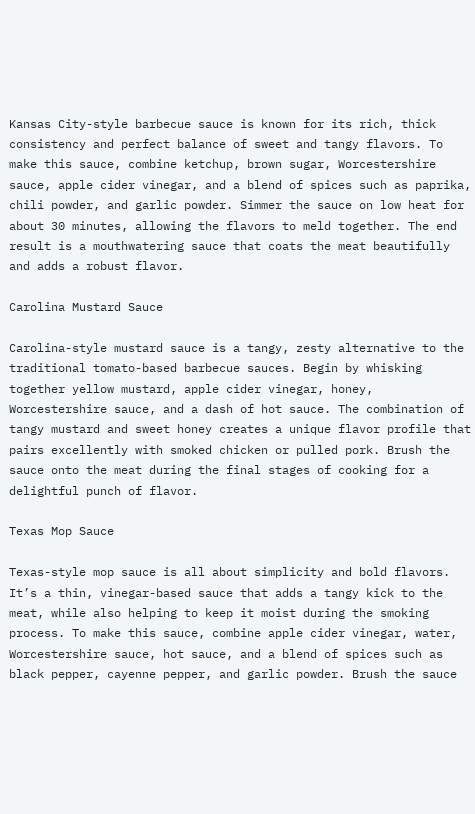Kansas City-style barbecue sauce is known for its rich, thick consistency and perfect balance of sweet and tangy flavors. To make this sauce, combine ketchup, brown sugar, Worcestershire sauce, apple cider vinegar, and a blend of spices such as paprika, chili powder, and garlic powder. Simmer the sauce on low heat for about 30 minutes, allowing the flavors to meld together. The end result is a mouthwatering sauce that coats the meat beautifully and adds a robust flavor.

Carolina Mustard Sauce

Carolina-style mustard sauce is a tangy, zesty alternative to the traditional tomato-based barbecue sauces. Begin by whisking together yellow mustard, apple cider vinegar, honey, Worcestershire sauce, and a dash of hot sauce. The combination of tangy mustard and sweet honey creates a unique flavor profile that pairs excellently with smoked chicken or pulled pork. Brush the sauce onto the meat during the final stages of cooking for a delightful punch of flavor.

Texas Mop Sauce

Texas-style mop sauce is all about simplicity and bold flavors. It’s a thin, vinegar-based sauce that adds a tangy kick to the meat, while also helping to keep it moist during the smoking process. To make this sauce, combine apple cider vinegar, water, Worcestershire sauce, hot sauce, and a blend of spices such as black pepper, cayenne pepper, and garlic powder. Brush the sauce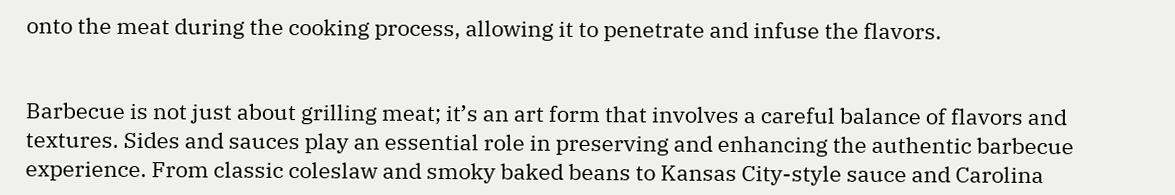onto the meat during the cooking process, allowing it to penetrate and infuse the flavors.


Barbecue is not just about grilling meat; it’s an art form that involves a careful balance of flavors and textures. Sides and sauces play an essential role in preserving and enhancing the authentic barbecue experience. From classic coleslaw and smoky baked beans to Kansas City-style sauce and Carolina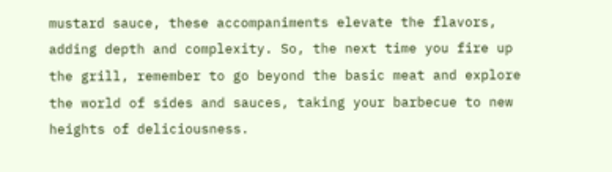mustard sauce, these accompaniments elevate the flavors, adding depth and complexity. So, the next time you fire up the grill, remember to go beyond the basic meat and explore the world of sides and sauces, taking your barbecue to new heights of deliciousness.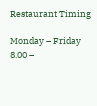Restaurant Timing

Monday – Friday
8.00 –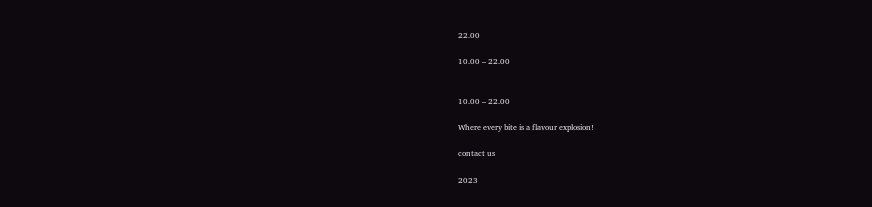22.00

10.00 – 22.00


10.00 – 22.00

Where every bite is a flavour explosion!

contact us

2023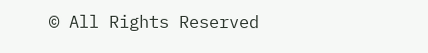© All Rights Reserved